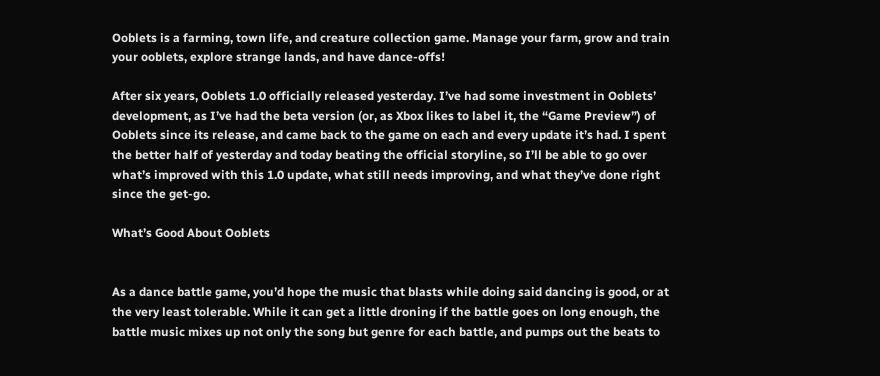Ooblets is a farming, town life, and creature collection game. Manage your farm, grow and train your ooblets, explore strange lands, and have dance-offs!

After six years, Ooblets 1.0 officially released yesterday. I’ve had some investment in Ooblets’ development, as I’ve had the beta version (or, as Xbox likes to label it, the “Game Preview”) of Ooblets since its release, and came back to the game on each and every update it’s had. I spent the better half of yesterday and today beating the official storyline, so I’ll be able to go over what’s improved with this 1.0 update, what still needs improving, and what they’ve done right since the get-go.

What’s Good About Ooblets


As a dance battle game, you’d hope the music that blasts while doing said dancing is good, or at the very least tolerable. While it can get a little droning if the battle goes on long enough, the battle music mixes up not only the song but genre for each battle, and pumps out the beats to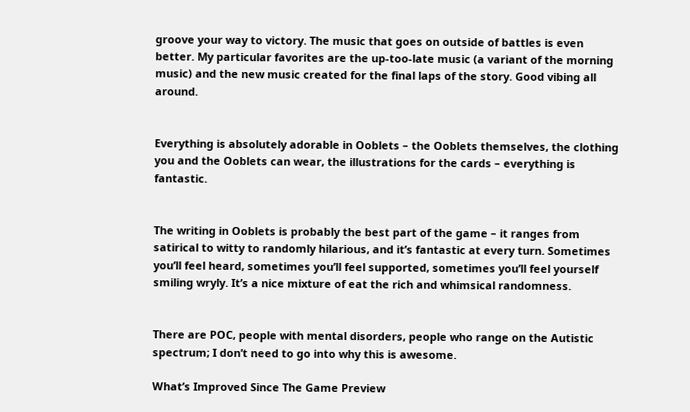groove your way to victory. The music that goes on outside of battles is even better. My particular favorites are the up-too-late music (a variant of the morning music) and the new music created for the final laps of the story. Good vibing all around.


Everything is absolutely adorable in Ooblets – the Ooblets themselves, the clothing you and the Ooblets can wear, the illustrations for the cards – everything is fantastic.


The writing in Ooblets is probably the best part of the game – it ranges from satirical to witty to randomly hilarious, and it’s fantastic at every turn. Sometimes you’ll feel heard, sometimes you’ll feel supported, sometimes you’ll feel yourself smiling wryly. It’s a nice mixture of eat the rich and whimsical randomness.


There are POC, people with mental disorders, people who range on the Autistic spectrum; I don’t need to go into why this is awesome.

What’s Improved Since The Game Preview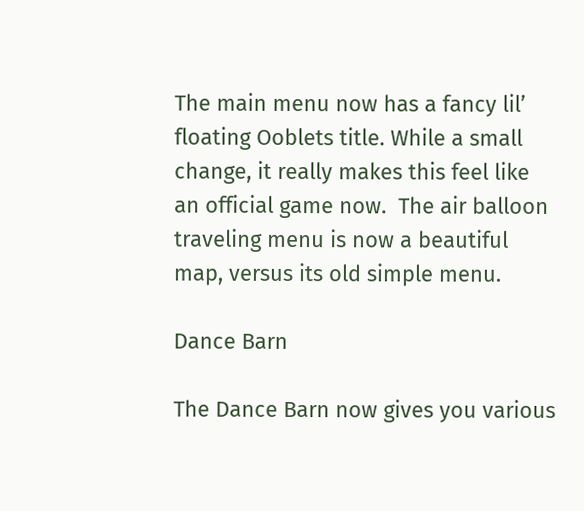The main menu now has a fancy lil’ floating Ooblets title. While a small change, it really makes this feel like an official game now.  The air balloon traveling menu is now a beautiful map, versus its old simple menu.

Dance Barn

The Dance Barn now gives you various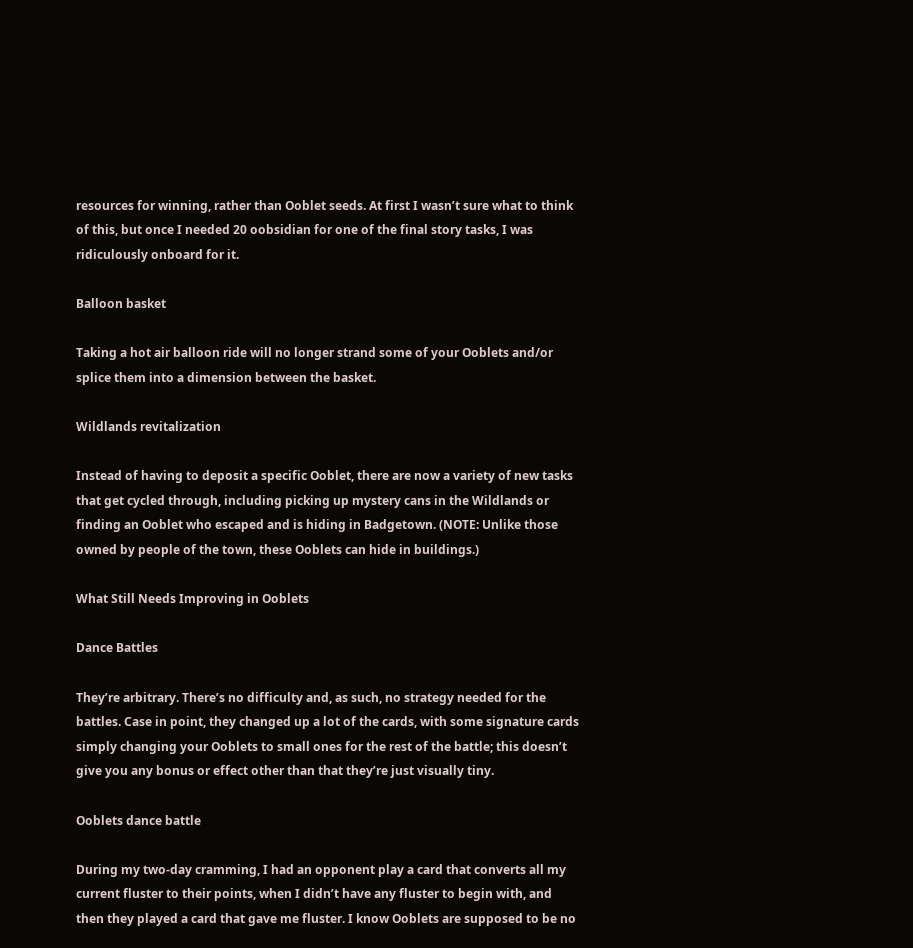resources for winning, rather than Ooblet seeds. At first I wasn’t sure what to think of this, but once I needed 20 oobsidian for one of the final story tasks, I was ridiculously onboard for it.

Balloon basket

Taking a hot air balloon ride will no longer strand some of your Ooblets and/or splice them into a dimension between the basket.

Wildlands revitalization

Instead of having to deposit a specific Ooblet, there are now a variety of new tasks that get cycled through, including picking up mystery cans in the Wildlands or finding an Ooblet who escaped and is hiding in Badgetown. (NOTE: Unlike those owned by people of the town, these Ooblets can hide in buildings.)

What Still Needs Improving in Ooblets

Dance Battles

They’re arbitrary. There’s no difficulty and, as such, no strategy needed for the battles. Case in point, they changed up a lot of the cards, with some signature cards simply changing your Ooblets to small ones for the rest of the battle; this doesn’t give you any bonus or effect other than that they’re just visually tiny.

Ooblets dance battle

During my two-day cramming, I had an opponent play a card that converts all my current fluster to their points, when I didn’t have any fluster to begin with, and then they played a card that gave me fluster. I know Ooblets are supposed to be no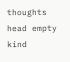thoughts head empty kind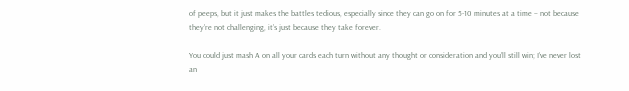of peeps, but it just makes the battles tedious, especially since they can go on for 5-10 minutes at a time – not because they’re not challenging, it’s just because they take forever.

You could just mash A on all your cards each turn without any thought or consideration and you’ll still win; I’ve never lost an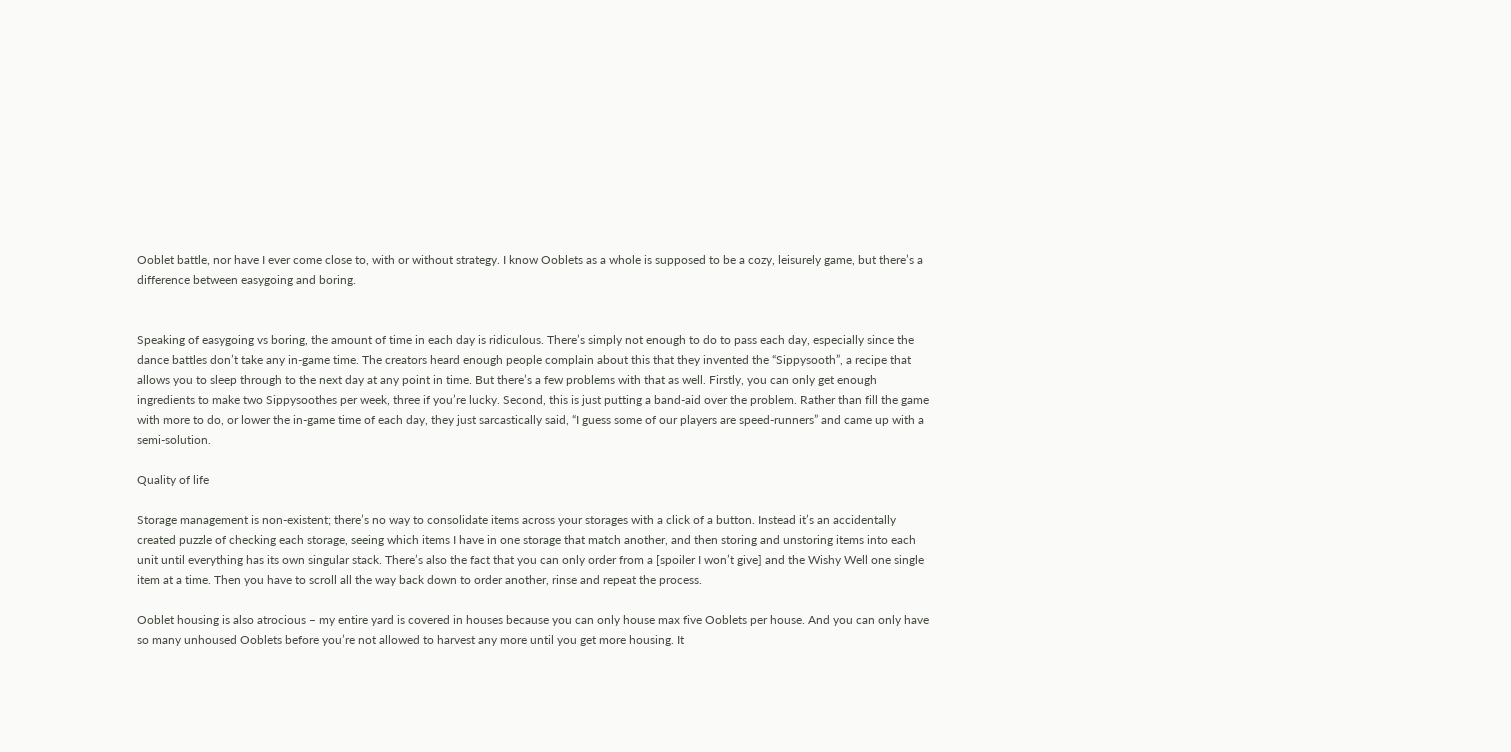Ooblet battle, nor have I ever come close to, with or without strategy. I know Ooblets as a whole is supposed to be a cozy, leisurely game, but there’s a difference between easygoing and boring.


Speaking of easygoing vs boring, the amount of time in each day is ridiculous. There’s simply not enough to do to pass each day, especially since the dance battles don’t take any in-game time. The creators heard enough people complain about this that they invented the “Sippysooth”, a recipe that allows you to sleep through to the next day at any point in time. But there’s a few problems with that as well. Firstly, you can only get enough ingredients to make two Sippysoothes per week, three if you’re lucky. Second, this is just putting a band-aid over the problem. Rather than fill the game with more to do, or lower the in-game time of each day, they just sarcastically said, “I guess some of our players are speed-runners” and came up with a semi-solution.

Quality of life

Storage management is non-existent; there’s no way to consolidate items across your storages with a click of a button. Instead it’s an accidentally created puzzle of checking each storage, seeing which items I have in one storage that match another, and then storing and unstoring items into each unit until everything has its own singular stack. There’s also the fact that you can only order from a [spoiler I won’t give] and the Wishy Well one single item at a time. Then you have to scroll all the way back down to order another, rinse and repeat the process.

Ooblet housing is also atrocious – my entire yard is covered in houses because you can only house max five Ooblets per house. And you can only have so many unhoused Ooblets before you’re not allowed to harvest any more until you get more housing. It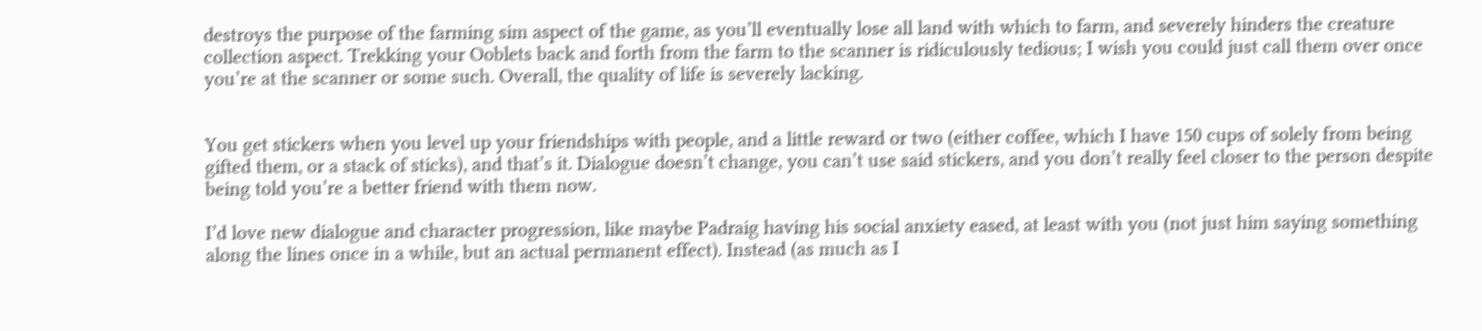destroys the purpose of the farming sim aspect of the game, as you’ll eventually lose all land with which to farm, and severely hinders the creature collection aspect. Trekking your Ooblets back and forth from the farm to the scanner is ridiculously tedious; I wish you could just call them over once you’re at the scanner or some such. Overall, the quality of life is severely lacking.


You get stickers when you level up your friendships with people, and a little reward or two (either coffee, which I have 150 cups of solely from being gifted them, or a stack of sticks), and that’s it. Dialogue doesn’t change, you can’t use said stickers, and you don’t really feel closer to the person despite being told you’re a better friend with them now.

I’d love new dialogue and character progression, like maybe Padraig having his social anxiety eased, at least with you (not just him saying something along the lines once in a while, but an actual permanent effect). Instead (as much as I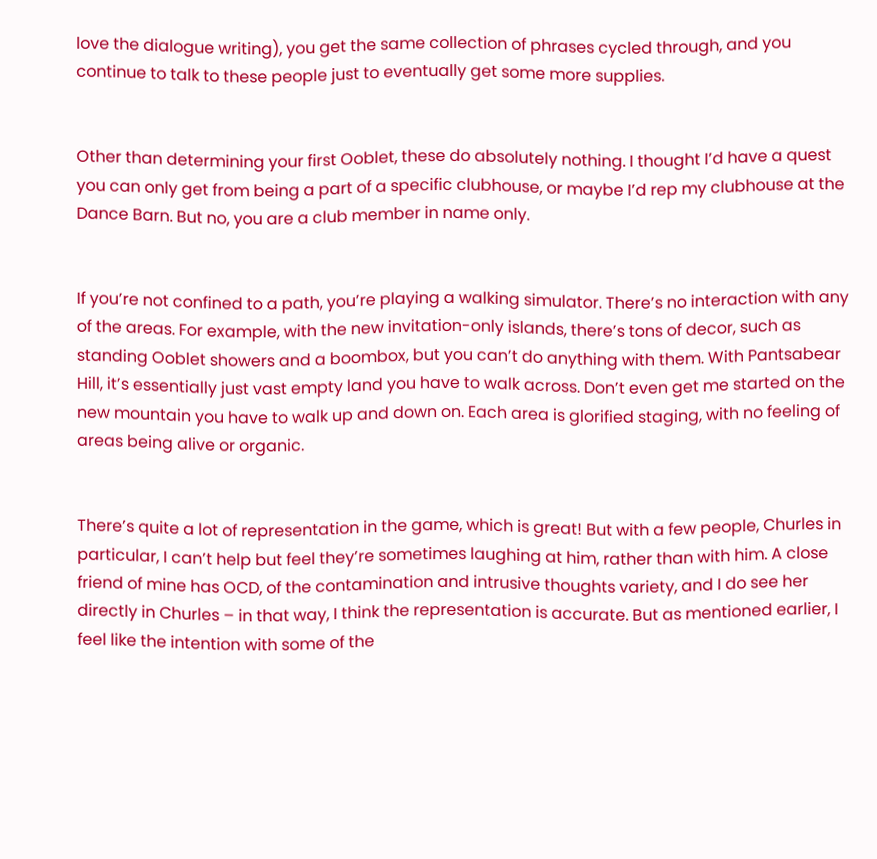love the dialogue writing), you get the same collection of phrases cycled through, and you continue to talk to these people just to eventually get some more supplies.


Other than determining your first Ooblet, these do absolutely nothing. I thought I’d have a quest you can only get from being a part of a specific clubhouse, or maybe I’d rep my clubhouse at the Dance Barn. But no, you are a club member in name only.


If you’re not confined to a path, you’re playing a walking simulator. There’s no interaction with any of the areas. For example, with the new invitation-only islands, there’s tons of decor, such as standing Ooblet showers and a boombox, but you can’t do anything with them. With Pantsabear Hill, it’s essentially just vast empty land you have to walk across. Don’t even get me started on the new mountain you have to walk up and down on. Each area is glorified staging, with no feeling of areas being alive or organic.


There’s quite a lot of representation in the game, which is great! But with a few people, Churles in particular, I can’t help but feel they’re sometimes laughing at him, rather than with him. A close friend of mine has OCD, of the contamination and intrusive thoughts variety, and I do see her directly in Churles – in that way, I think the representation is accurate. But as mentioned earlier, I feel like the intention with some of the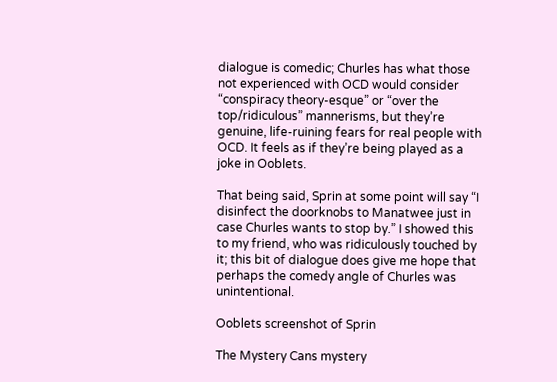dialogue is comedic; Churles has what those not experienced with OCD would consider “conspiracy theory-esque” or “over the top/ridiculous” mannerisms, but they’re genuine, life-ruining fears for real people with OCD. It feels as if they’re being played as a joke in Ooblets.

That being said, Sprin at some point will say “I disinfect the doorknobs to Manatwee just in case Churles wants to stop by.” I showed this to my friend, who was ridiculously touched by it; this bit of dialogue does give me hope that perhaps the comedy angle of Churles was unintentional.

Ooblets screenshot of Sprin

The Mystery Cans mystery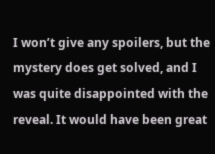I won’t give any spoilers, but the mystery does get solved, and I was quite disappointed with the reveal. It would have been great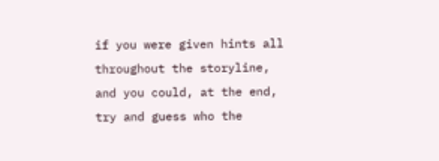if you were given hints all throughout the storyline, and you could, at the end, try and guess who the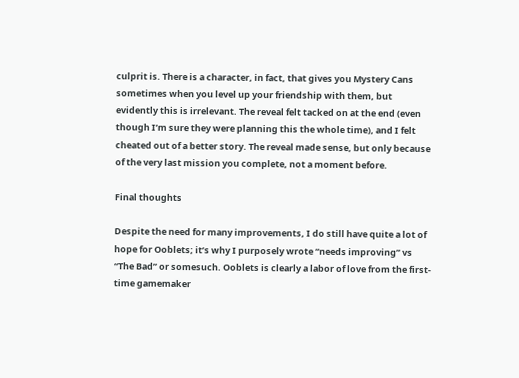culprit is. There is a character, in fact, that gives you Mystery Cans sometimes when you level up your friendship with them, but evidently this is irrelevant. The reveal felt tacked on at the end (even though I’m sure they were planning this the whole time), and I felt cheated out of a better story. The reveal made sense, but only because of the very last mission you complete, not a moment before.

Final thoughts

Despite the need for many improvements, I do still have quite a lot of hope for Ooblets; it’s why I purposely wrote “needs improving” vs “The Bad” or somesuch. Ooblets is clearly a labor of love from the first-time gamemaker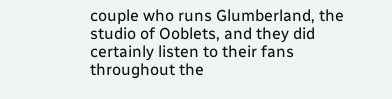couple who runs Glumberland, the studio of Ooblets, and they did certainly listen to their fans throughout the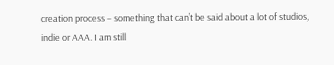creation process – something that can’t be said about a lot of studios, indie or AAA. I am still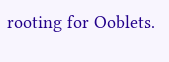rooting for Ooblets.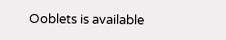Ooblets is available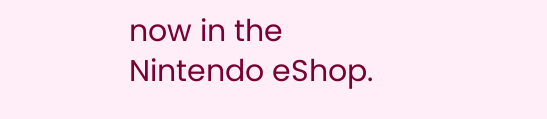now in the Nintendo eShop.